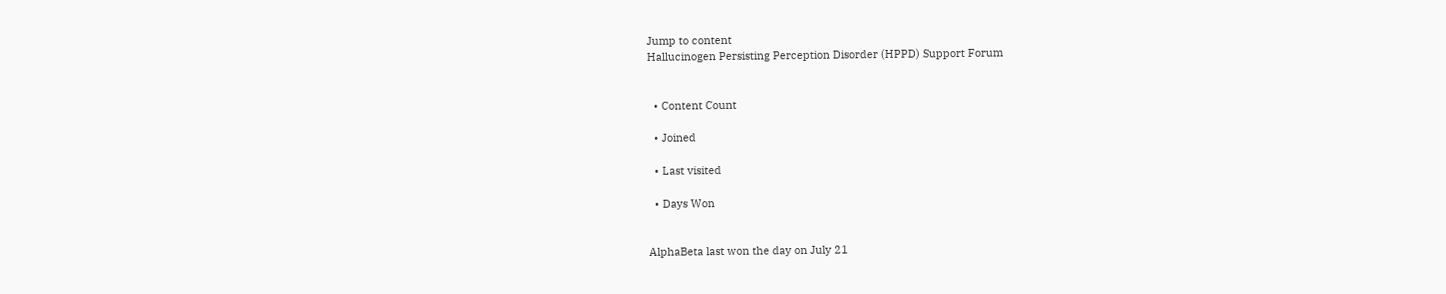Jump to content
Hallucinogen Persisting Perception Disorder (HPPD) Support Forum


  • Content Count

  • Joined

  • Last visited

  • Days Won


AlphaBeta last won the day on July 21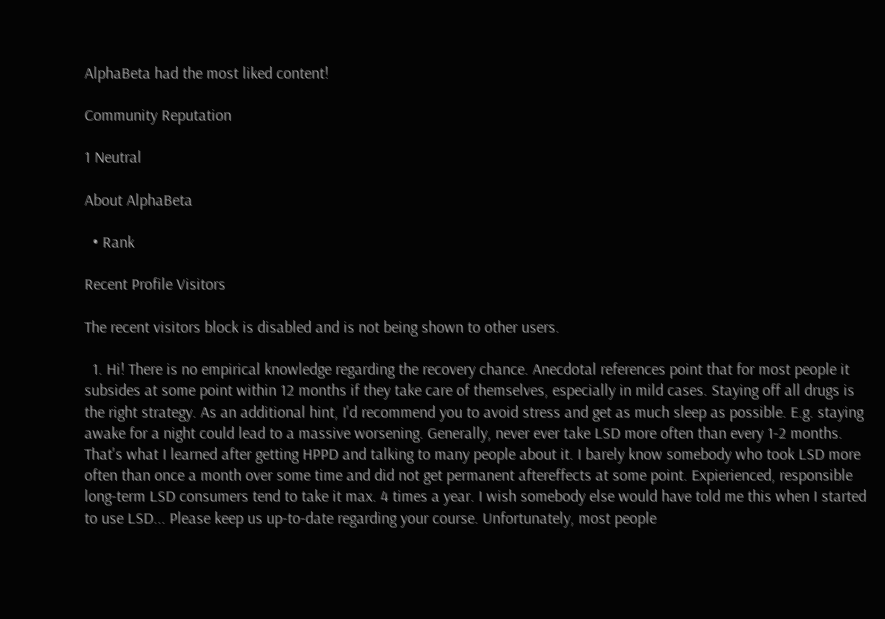AlphaBeta had the most liked content!

Community Reputation

1 Neutral

About AlphaBeta

  • Rank

Recent Profile Visitors

The recent visitors block is disabled and is not being shown to other users.

  1. Hi! There is no empirical knowledge regarding the recovery chance. Anecdotal references point that for most people it subsides at some point within 12 months if they take care of themselves, especially in mild cases. Staying off all drugs is the right strategy. As an additional hint, I'd recommend you to avoid stress and get as much sleep as possible. E.g. staying awake for a night could lead to a massive worsening. Generally, never ever take LSD more often than every 1-2 months. That's what I learned after getting HPPD and talking to many people about it. I barely know somebody who took LSD more often than once a month over some time and did not get permanent aftereffects at some point. Expierienced, responsible long-term LSD consumers tend to take it max. 4 times a year. I wish somebody else would have told me this when I started to use LSD... Please keep us up-to-date regarding your course. Unfortunately, most people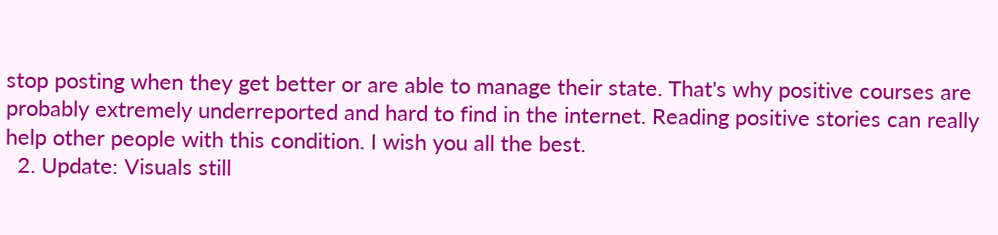stop posting when they get better or are able to manage their state. That's why positive courses are probably extremely underreported and hard to find in the internet. Reading positive stories can really help other people with this condition. I wish you all the best.
  2. Update: Visuals still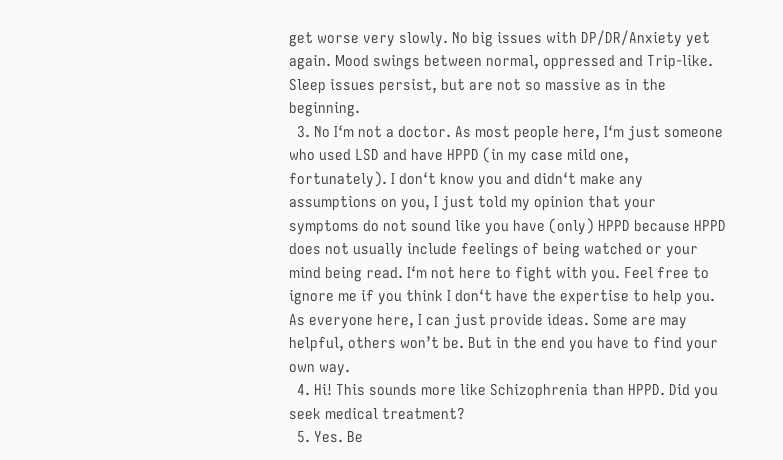get worse very slowly. No big issues with DP/DR/Anxiety yet again. Mood swings between normal, oppressed and Trip-like. Sleep issues persist, but are not so massive as in the beginning.
  3. No I‘m not a doctor. As most people here, I‘m just someone who used LSD and have HPPD (in my case mild one, fortunately). I don‘t know you and didn‘t make any assumptions on you, I just told my opinion that your symptoms do not sound like you have (only) HPPD because HPPD does not usually include feelings of being watched or your mind being read. I‘m not here to fight with you. Feel free to ignore me if you think I don‘t have the expertise to help you. As everyone here, I can just provide ideas. Some are may helpful, others won’t be. But in the end you have to find your own way.
  4. Hi! This sounds more like Schizophrenia than HPPD. Did you seek medical treatment?
  5. Yes. Be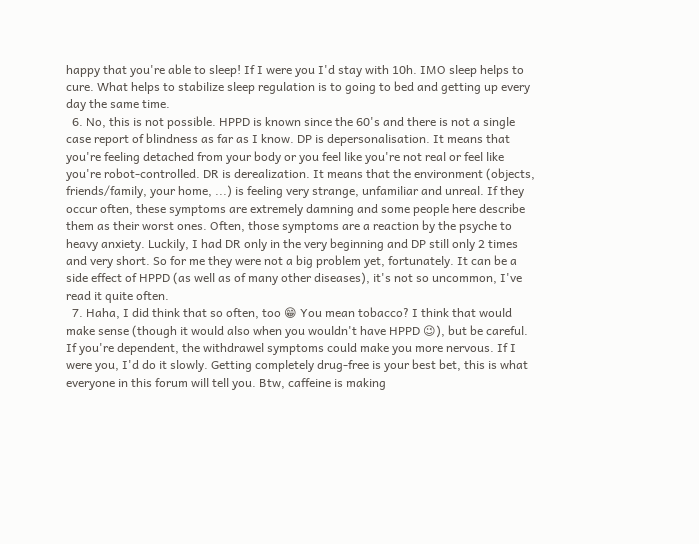happy that you're able to sleep! If I were you I'd stay with 10h. IMO sleep helps to cure. What helps to stabilize sleep regulation is to going to bed and getting up every day the same time.
  6. No, this is not possible. HPPD is known since the 60's and there is not a single case report of blindness as far as I know. DP is depersonalisation. It means that you're feeling detached from your body or you feel like you're not real or feel like you're robot-controlled. DR is derealization. It means that the environment (objects, friends/family, your home, ...) is feeling very strange, unfamiliar and unreal. If they occur often, these symptoms are extremely damning and some people here describe them as their worst ones. Often, those symptoms are a reaction by the psyche to heavy anxiety. Luckily, I had DR only in the very beginning and DP still only 2 times and very short. So for me they were not a big problem yet, fortunately. It can be a side effect of HPPD (as well as of many other diseases), it's not so uncommon, I've read it quite often.
  7. Haha, I did think that so often, too 😁 You mean tobacco? I think that would make sense (though it would also when you wouldn't have HPPD 😉), but be careful. If you're dependent, the withdrawel symptoms could make you more nervous. If I were you, I'd do it slowly. Getting completely drug-free is your best bet, this is what everyone in this forum will tell you. Btw, caffeine is making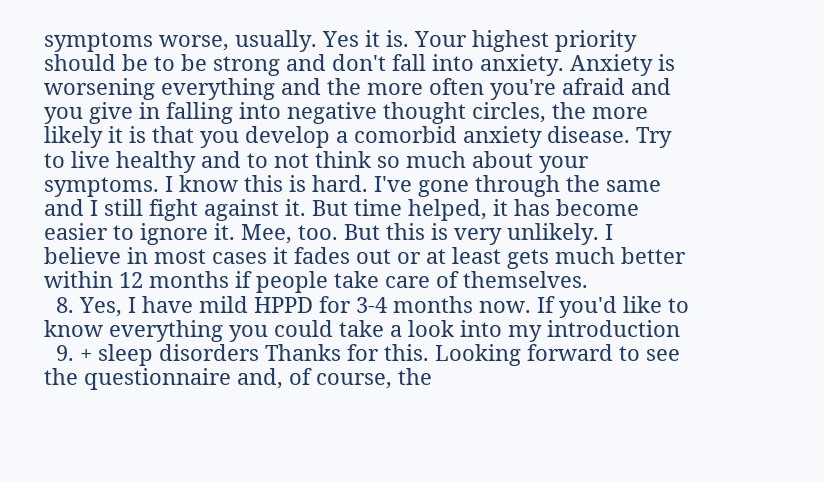symptoms worse, usually. Yes it is. Your highest priority should be to be strong and don't fall into anxiety. Anxiety is worsening everything and the more often you're afraid and you give in falling into negative thought circles, the more likely it is that you develop a comorbid anxiety disease. Try to live healthy and to not think so much about your symptoms. I know this is hard. I've gone through the same and I still fight against it. But time helped, it has become easier to ignore it. Mee, too. But this is very unlikely. I believe in most cases it fades out or at least gets much better within 12 months if people take care of themselves.
  8. Yes, I have mild HPPD for 3-4 months now. If you'd like to know everything you could take a look into my introduction
  9. + sleep disorders Thanks for this. Looking forward to see the questionnaire and, of course, the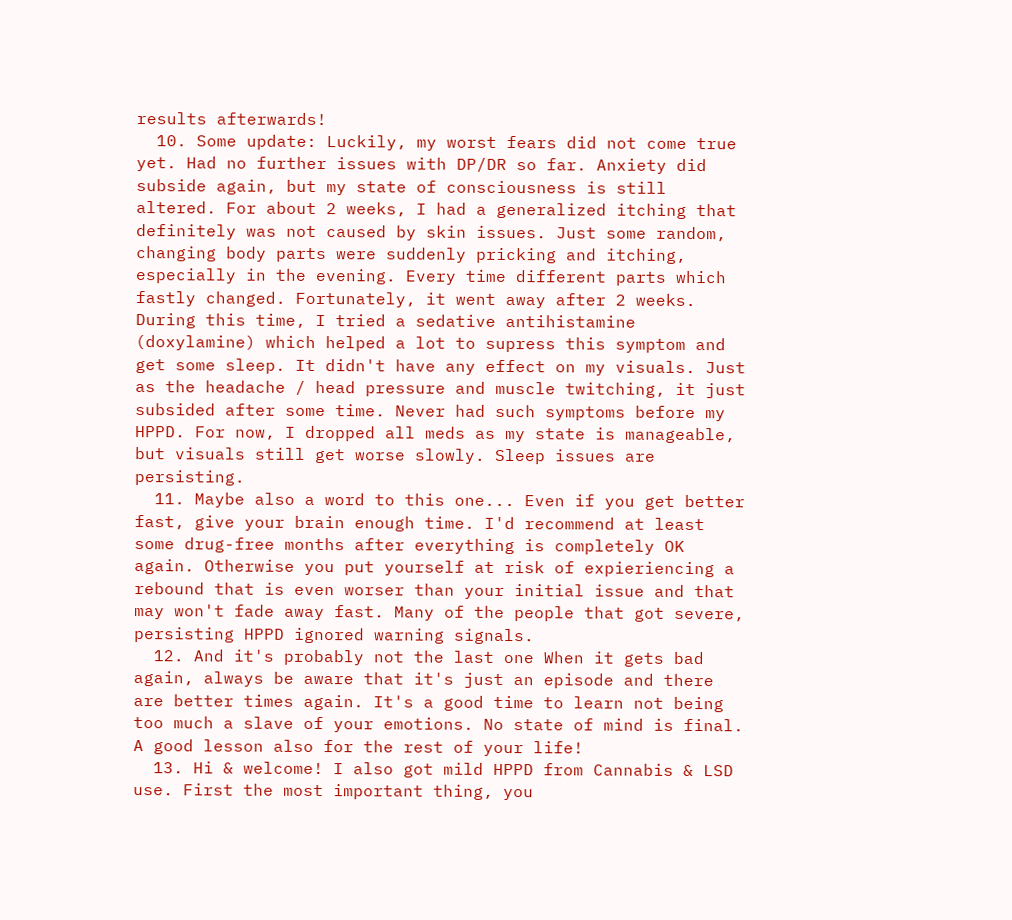results afterwards!
  10. Some update: Luckily, my worst fears did not come true yet. Had no further issues with DP/DR so far. Anxiety did subside again, but my state of consciousness is still altered. For about 2 weeks, I had a generalized itching that definitely was not caused by skin issues. Just some random, changing body parts were suddenly pricking and itching, especially in the evening. Every time different parts which fastly changed. Fortunately, it went away after 2 weeks. During this time, I tried a sedative antihistamine (doxylamine) which helped a lot to supress this symptom and get some sleep. It didn't have any effect on my visuals. Just as the headache / head pressure and muscle twitching, it just subsided after some time. Never had such symptoms before my HPPD. For now, I dropped all meds as my state is manageable, but visuals still get worse slowly. Sleep issues are persisting.
  11. Maybe also a word to this one... Even if you get better fast, give your brain enough time. I'd recommend at least some drug-free months after everything is completely OK again. Otherwise you put yourself at risk of expieriencing a rebound that is even worser than your initial issue and that may won't fade away fast. Many of the people that got severe, persisting HPPD ignored warning signals.
  12. And it's probably not the last one When it gets bad again, always be aware that it's just an episode and there are better times again. It's a good time to learn not being too much a slave of your emotions. No state of mind is final. A good lesson also for the rest of your life!
  13. Hi & welcome! I also got mild HPPD from Cannabis & LSD use. First the most important thing, you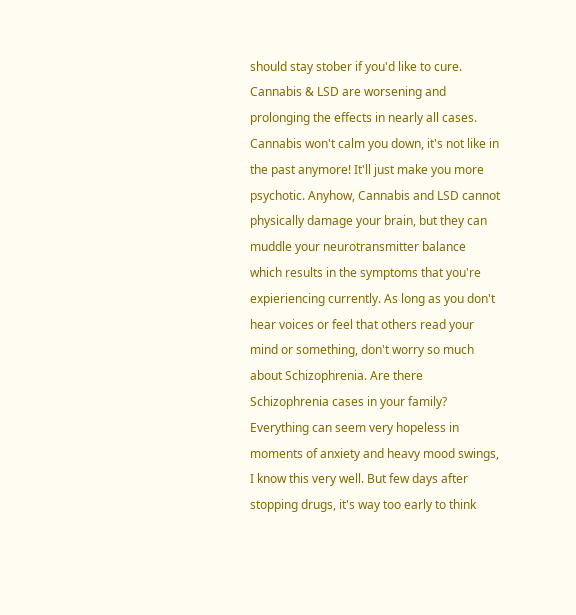should stay stober if you'd like to cure. Cannabis & LSD are worsening and prolonging the effects in nearly all cases. Cannabis won't calm you down, it's not like in the past anymore! It'll just make you more psychotic. Anyhow, Cannabis and LSD cannot physically damage your brain, but they can muddle your neurotransmitter balance which results in the symptoms that you're expieriencing currently. As long as you don't hear voices or feel that others read your mind or something, don't worry so much about Schizophrenia. Are there Schizophrenia cases in your family? Everything can seem very hopeless in moments of anxiety and heavy mood swings, I know this very well. But few days after stopping drugs, it's way too early to think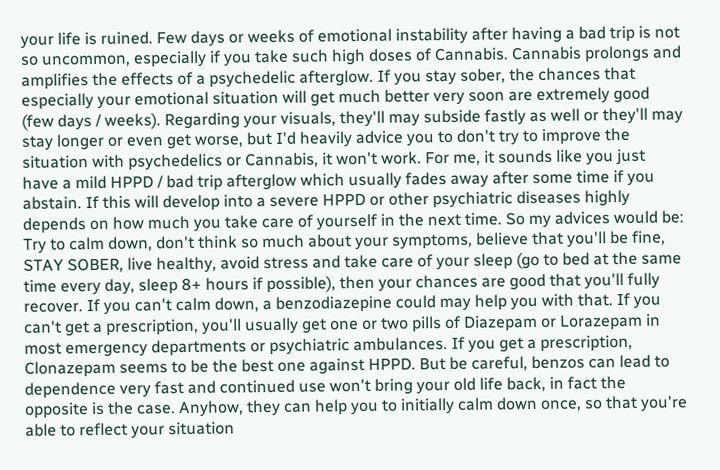your life is ruined. Few days or weeks of emotional instability after having a bad trip is not so uncommon, especially if you take such high doses of Cannabis. Cannabis prolongs and amplifies the effects of a psychedelic afterglow. If you stay sober, the chances that especially your emotional situation will get much better very soon are extremely good (few days / weeks). Regarding your visuals, they'll may subside fastly as well or they'll may stay longer or even get worse, but I'd heavily advice you to don't try to improve the situation with psychedelics or Cannabis, it won't work. For me, it sounds like you just have a mild HPPD / bad trip afterglow which usually fades away after some time if you abstain. If this will develop into a severe HPPD or other psychiatric diseases highly depends on how much you take care of yourself in the next time. So my advices would be: Try to calm down, don't think so much about your symptoms, believe that you'll be fine, STAY SOBER, live healthy, avoid stress and take care of your sleep (go to bed at the same time every day, sleep 8+ hours if possible), then your chances are good that you'll fully recover. If you can't calm down, a benzodiazepine could may help you with that. If you can't get a prescription, you'll usually get one or two pills of Diazepam or Lorazepam in most emergency departments or psychiatric ambulances. If you get a prescription, Clonazepam seems to be the best one against HPPD. But be careful, benzos can lead to dependence very fast and continued use won't bring your old life back, in fact the opposite is the case. Anyhow, they can help you to initially calm down once, so that you're able to reflect your situation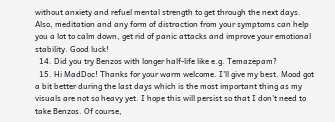without anxiety and refuel mental strength to get through the next days. Also, meditation and any form of distraction from your symptoms can help you a lot to calm down, get rid of panic attacks and improve your emotional stability. Good luck!
  14. Did you try Benzos with longer half-life like e.g. Temazepam?
  15. Hi MadDoc! Thanks for your warm welcome. I'll give my best. Mood got a bit better during the last days which is the most important thing as my visuals are not so heavy yet. I hope this will persist so that I don't need to take Benzos. Of course,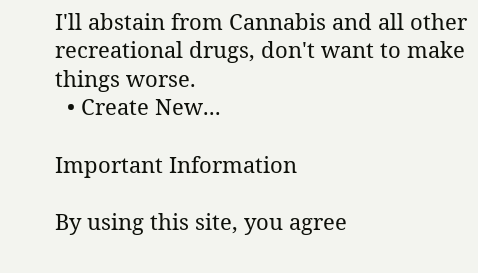I'll abstain from Cannabis and all other recreational drugs, don't want to make things worse.
  • Create New...

Important Information

By using this site, you agree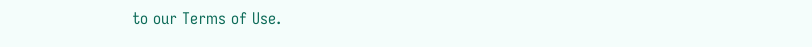to our Terms of Use.